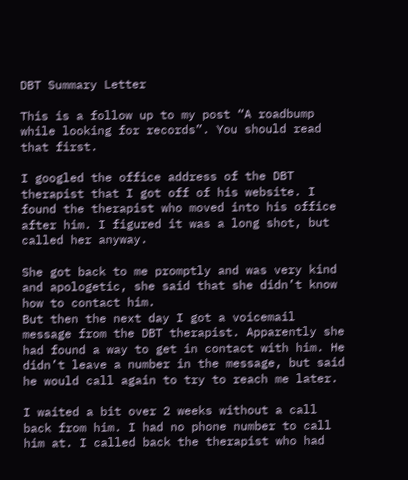DBT Summary Letter

This is a follow up to my post “A roadbump while looking for records”. You should read that first.

I googled the office address of the DBT therapist that I got off of his website. I found the therapist who moved into his office after him. I figured it was a long shot, but called her anyway.

She got back to me promptly and was very kind and apologetic, she said that she didn’t know how to contact him.
But then the next day I got a voicemail message from the DBT therapist. Apparently she had found a way to get in contact with him. He didn’t leave a number in the message, but said he would call again to try to reach me later.

I waited a bit over 2 weeks without a call back from him. I had no phone number to call him at. I called back the therapist who had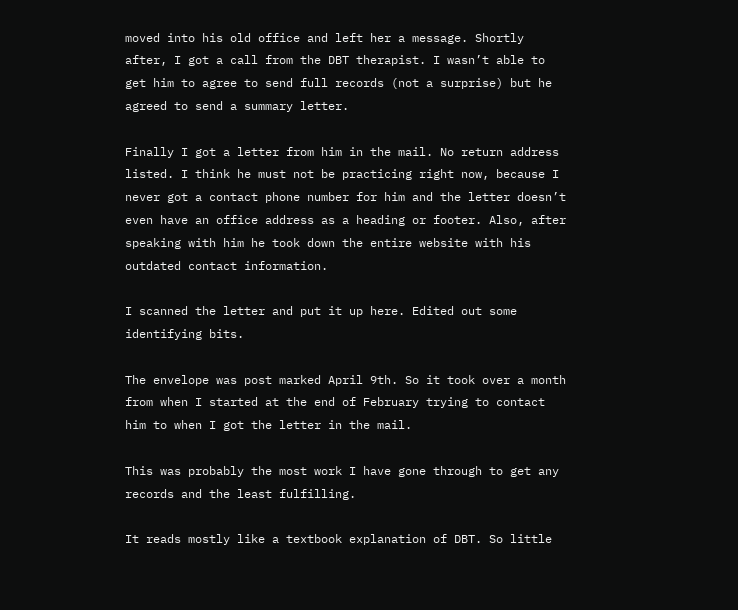moved into his old office and left her a message. Shortly after, I got a call from the DBT therapist. I wasn’t able to get him to agree to send full records (not a surprise) but he agreed to send a summary letter.

Finally I got a letter from him in the mail. No return address listed. I think he must not be practicing right now, because I never got a contact phone number for him and the letter doesn’t even have an office address as a heading or footer. Also, after speaking with him he took down the entire website with his outdated contact information.

I scanned the letter and put it up here. Edited out some identifying bits.

The envelope was post marked April 9th. So it took over a month from when I started at the end of February trying to contact him to when I got the letter in the mail.

This was probably the most work I have gone through to get any records and the least fulfilling.

It reads mostly like a textbook explanation of DBT. So little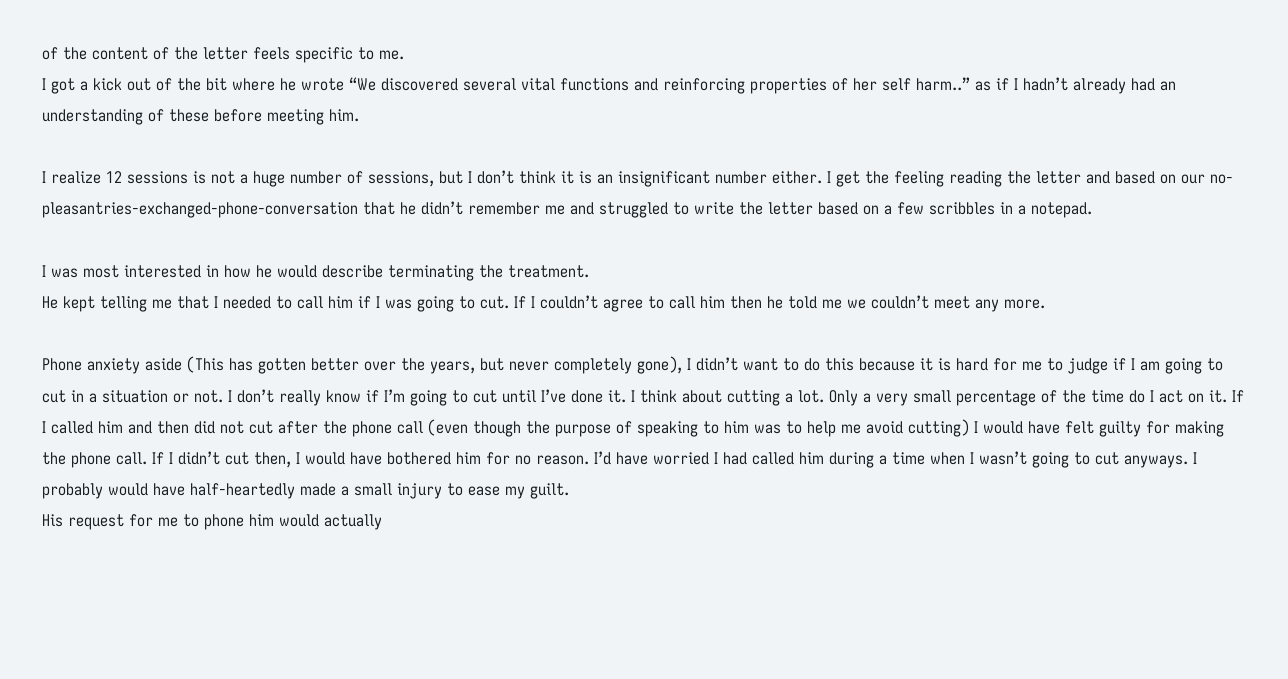of the content of the letter feels specific to me.
I got a kick out of the bit where he wrote “We discovered several vital functions and reinforcing properties of her self harm..” as if I hadn’t already had an understanding of these before meeting him.

I realize 12 sessions is not a huge number of sessions, but I don’t think it is an insignificant number either. I get the feeling reading the letter and based on our no-pleasantries-exchanged-phone-conversation that he didn’t remember me and struggled to write the letter based on a few scribbles in a notepad.

I was most interested in how he would describe terminating the treatment.
He kept telling me that I needed to call him if I was going to cut. If I couldn’t agree to call him then he told me we couldn’t meet any more.

Phone anxiety aside (This has gotten better over the years, but never completely gone), I didn’t want to do this because it is hard for me to judge if I am going to cut in a situation or not. I don’t really know if I’m going to cut until I’ve done it. I think about cutting a lot. Only a very small percentage of the time do I act on it. If I called him and then did not cut after the phone call (even though the purpose of speaking to him was to help me avoid cutting) I would have felt guilty for making the phone call. If I didn’t cut then, I would have bothered him for no reason. I’d have worried I had called him during a time when I wasn’t going to cut anyways. I probably would have half-heartedly made a small injury to ease my guilt.
His request for me to phone him would actually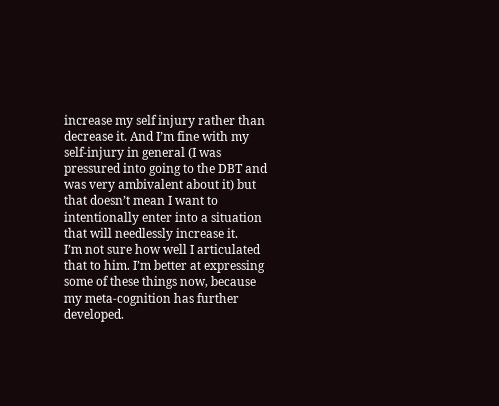increase my self injury rather than decrease it. And I’m fine with my self-injury in general (I was pressured into going to the DBT and was very ambivalent about it) but that doesn’t mean I want to intentionally enter into a situation that will needlessly increase it.
I’m not sure how well I articulated that to him. I’m better at expressing some of these things now, because my meta-cognition has further developed.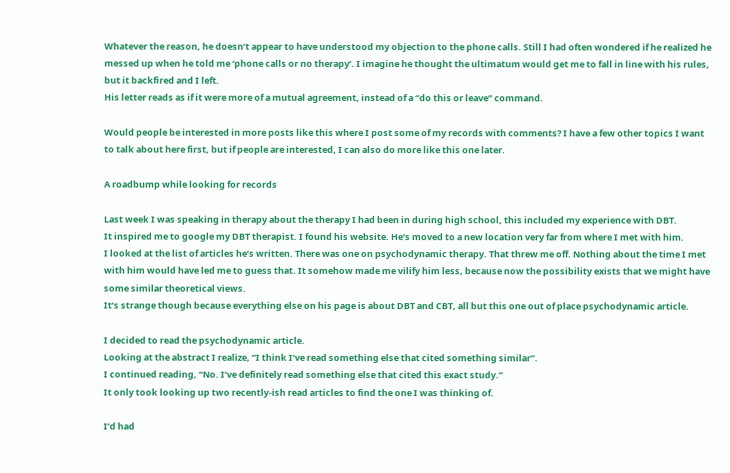Whatever the reason, he doesn’t appear to have understood my objection to the phone calls. Still I had often wondered if he realized he messed up when he told me ‘phone calls or no therapy’. I imagine he thought the ultimatum would get me to fall in line with his rules, but it backfired and I left.
His letter reads as if it were more of a mutual agreement, instead of a “do this or leave” command.

Would people be interested in more posts like this where I post some of my records with comments? I have a few other topics I want to talk about here first, but if people are interested, I can also do more like this one later.

A roadbump while looking for records

Last week I was speaking in therapy about the therapy I had been in during high school, this included my experience with DBT.
It inspired me to google my DBT therapist. I found his website. He’s moved to a new location very far from where I met with him.
I looked at the list of articles he’s written. There was one on psychodynamic therapy. That threw me off. Nothing about the time I met with him would have led me to guess that. It somehow made me vilify him less, because now the possibility exists that we might have some similar theoretical views.
It’s strange though because everything else on his page is about DBT and CBT, all but this one out of place psychodynamic article.

I decided to read the psychodynamic article.
Looking at the abstract I realize, “I think I’ve read something else that cited something similar”.
I continued reading, “No. I’ve definitely read something else that cited this exact study.”
It only took looking up two recently-ish read articles to find the one I was thinking of.

I’d had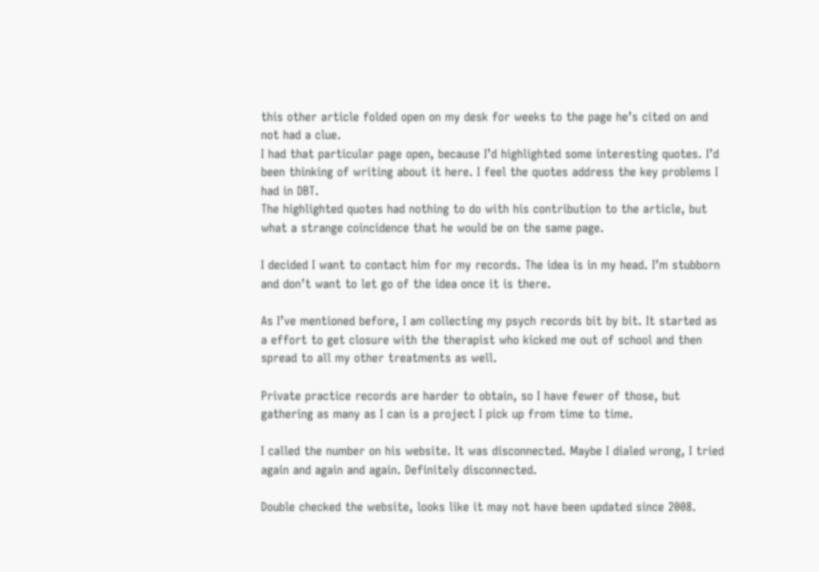this other article folded open on my desk for weeks to the page he’s cited on and not had a clue.
I had that particular page open, because I’d highlighted some interesting quotes. I’d been thinking of writing about it here. I feel the quotes address the key problems I had in DBT.
The highlighted quotes had nothing to do with his contribution to the article, but what a strange coincidence that he would be on the same page.

I decided I want to contact him for my records. The idea is in my head. I’m stubborn and don’t want to let go of the idea once it is there.

As I’ve mentioned before, I am collecting my psych records bit by bit. It started as a effort to get closure with the therapist who kicked me out of school and then spread to all my other treatments as well.

Private practice records are harder to obtain, so I have fewer of those, but gathering as many as I can is a project I pick up from time to time.

I called the number on his website. It was disconnected. Maybe I dialed wrong, I tried again and again and again. Definitely disconnected.

Double checked the website, looks like it may not have been updated since 2008.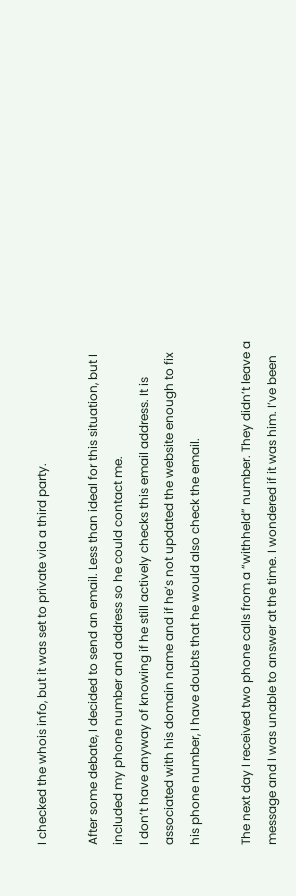I checked the whois info, but it was set to private via a third party.

After some debate, I decided to send an email. Less than ideal for this situation, but I included my phone number and address so he could contact me.
I don’t have anyway of knowing if he still actively checks this email address. It is associated with his domain name and if he’s not updated the website enough to fix his phone number, I have doubts that he would also check the email.

The next day I received two phone calls from a “withheld” number. They didn’t leave a message and I was unable to answer at the time. I wondered if it was him. I’ve been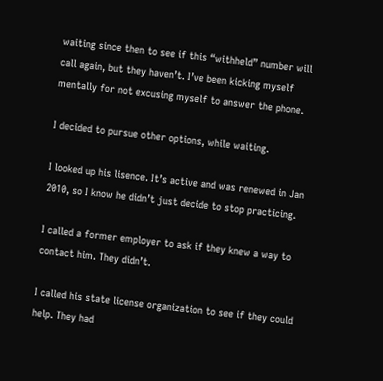waiting since then to see if this “withheld” number will call again, but they haven’t. I’ve been kicking myself mentally for not excusing myself to answer the phone.

I decided to pursue other options, while waiting.

I looked up his lisence. It’s active and was renewed in Jan 2010, so I know he didn’t just decide to stop practicing.

I called a former employer to ask if they knew a way to contact him. They didn’t.

I called his state license organization to see if they could help. They had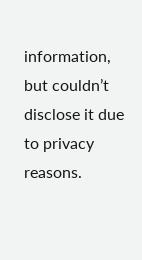information, but couldn’t disclose it due to privacy reasons.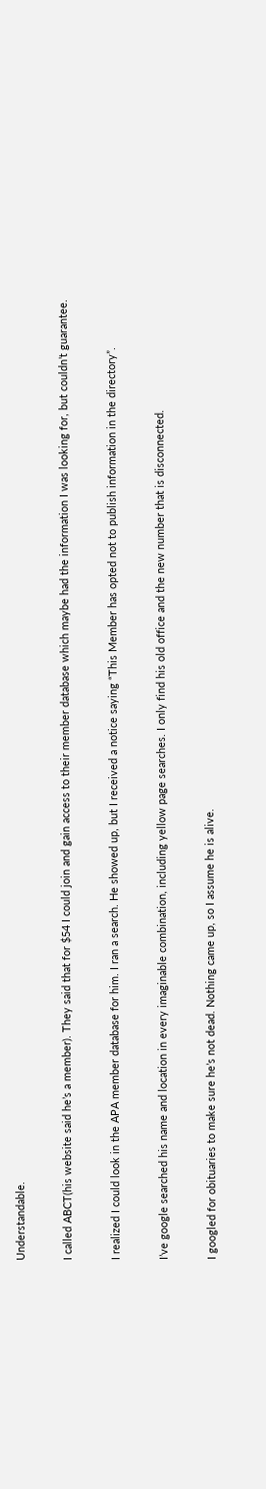Understandable.

I called ABCT(his website said he’s a member). They said that for $54 I could join and gain access to their member database which maybe had the information I was looking for, but couldn’t guarantee.

I realized I could look in the APA member database for him. I ran a search. He showed up, but I received a notice saying “This Member has opted not to publish information in the directory”.

I’ve google searched his name and location in every imaginable combination, including yellow page searches. I only find his old office and the new number that is disconnected.

I googled for obituaries to make sure he’s not dead. Nothing came up, so I assume he is alive.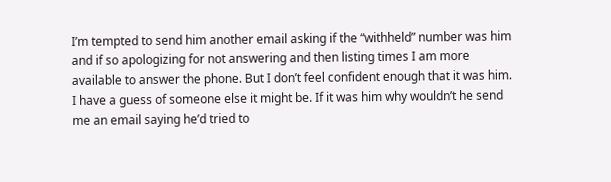I’m tempted to send him another email asking if the “withheld” number was him and if so apologizing for not answering and then listing times I am more available to answer the phone. But I don’t feel confident enough that it was him. I have a guess of someone else it might be. If it was him why wouldn’t he send me an email saying he’d tried to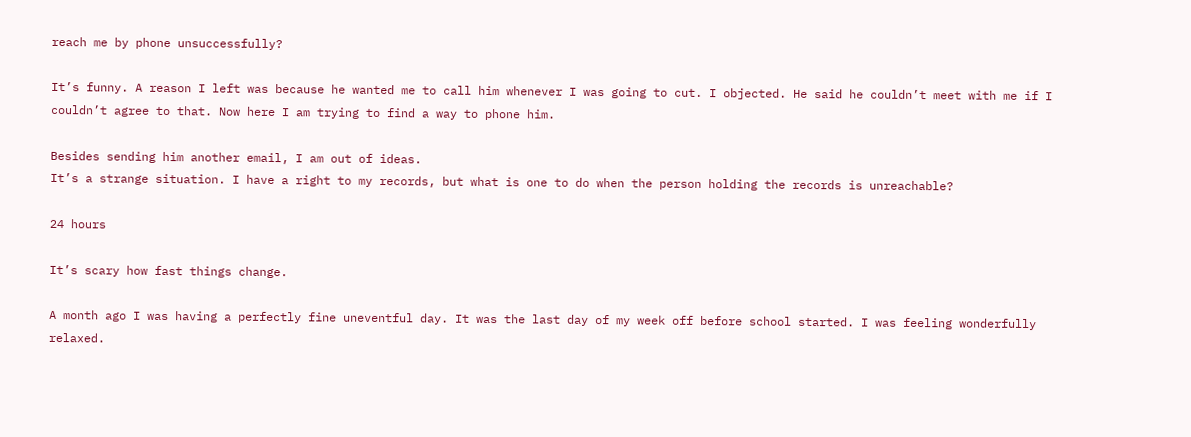reach me by phone unsuccessfully?

It’s funny. A reason I left was because he wanted me to call him whenever I was going to cut. I objected. He said he couldn’t meet with me if I couldn’t agree to that. Now here I am trying to find a way to phone him.

Besides sending him another email, I am out of ideas.
It’s a strange situation. I have a right to my records, but what is one to do when the person holding the records is unreachable?

24 hours

It’s scary how fast things change.

A month ago I was having a perfectly fine uneventful day. It was the last day of my week off before school started. I was feeling wonderfully relaxed.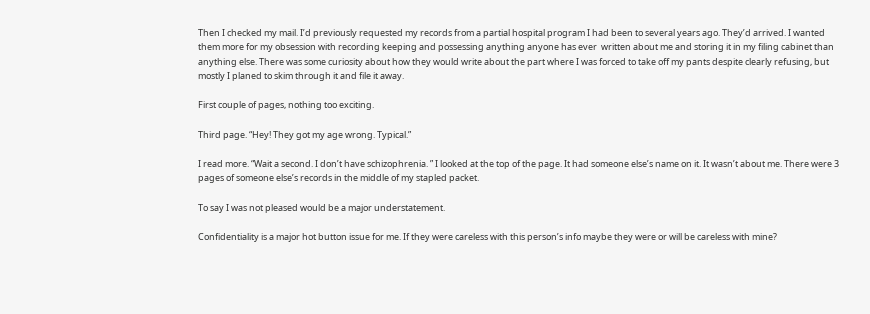Then I checked my mail. I’d previously requested my records from a partial hospital program I had been to several years ago. They’d arrived. I wanted them more for my obsession with recording keeping and possessing anything anyone has ever  written about me and storing it in my filing cabinet than anything else. There was some curiosity about how they would write about the part where I was forced to take off my pants despite clearly refusing, but mostly I planed to skim through it and file it away.

First couple of pages, nothing too exciting.

Third page. “Hey! They got my age wrong. Typical.”

I read more. “Wait a second. I don’t have schizophrenia. ” I looked at the top of the page. It had someone else’s name on it. It wasn’t about me. There were 3 pages of someone else’s records in the middle of my stapled packet.

To say I was not pleased would be a major understatement.

Confidentiality is a major hot button issue for me. If they were careless with this person’s info maybe they were or will be careless with mine?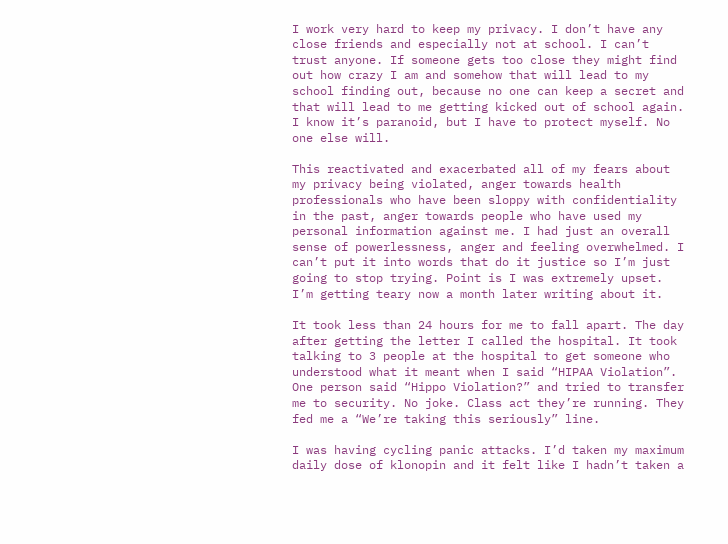I work very hard to keep my privacy. I don’t have any close friends and especially not at school. I can’t trust anyone. If someone gets too close they might find out how crazy I am and somehow that will lead to my school finding out, because no one can keep a secret and that will lead to me getting kicked out of school again. I know it’s paranoid, but I have to protect myself. No one else will.

This reactivated and exacerbated all of my fears about my privacy being violated, anger towards health professionals who have been sloppy with confidentiality in the past, anger towards people who have used my personal information against me. I had just an overall sense of powerlessness, anger and feeling overwhelmed. I can’t put it into words that do it justice so I’m just going to stop trying. Point is I was extremely upset. I’m getting teary now a month later writing about it.

It took less than 24 hours for me to fall apart. The day after getting the letter I called the hospital. It took talking to 3 people at the hospital to get someone who understood what it meant when I said “HIPAA Violation”. One person said “Hippo Violation?” and tried to transfer me to security. No joke. Class act they’re running. They fed me a “We’re taking this seriously” line.

I was having cycling panic attacks. I’d taken my maximum daily dose of klonopin and it felt like I hadn’t taken a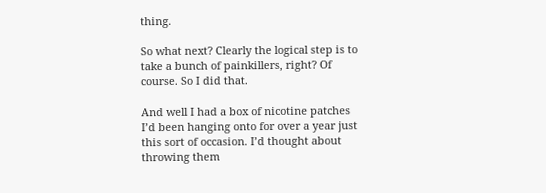thing.

So what next? Clearly the logical step is to take a bunch of painkillers, right? Of course. So I did that.

And well I had a box of nicotine patches I’d been hanging onto for over a year just this sort of occasion. I’d thought about throwing them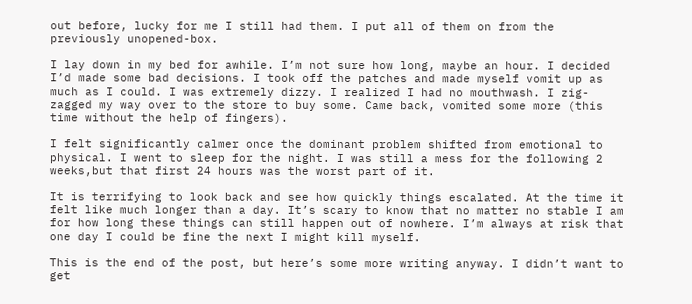out before, lucky for me I still had them. I put all of them on from the previously unopened-box.

I lay down in my bed for awhile. I’m not sure how long, maybe an hour. I decided I’d made some bad decisions. I took off the patches and made myself vomit up as much as I could. I was extremely dizzy. I realized I had no mouthwash. I zig-zagged my way over to the store to buy some. Came back, vomited some more (this time without the help of fingers).

I felt significantly calmer once the dominant problem shifted from emotional to physical. I went to sleep for the night. I was still a mess for the following 2 weeks,but that first 24 hours was the worst part of it.

It is terrifying to look back and see how quickly things escalated. At the time it felt like much longer than a day. It’s scary to know that no matter no stable I am for how long these things can still happen out of nowhere. I’m always at risk that one day I could be fine the next I might kill myself.

This is the end of the post, but here’s some more writing anyway. I didn’t want to get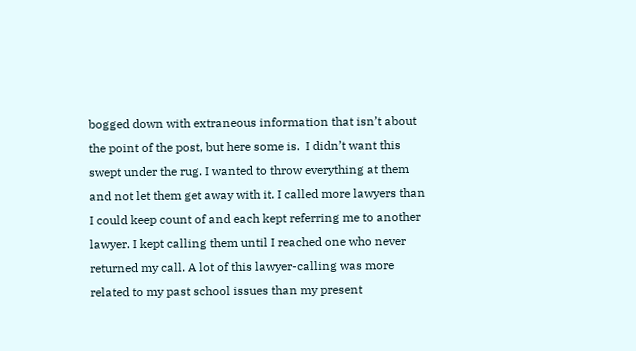bogged down with extraneous information that isn’t about the point of the post, but here some is.  I didn’t want this swept under the rug. I wanted to throw everything at them and not let them get away with it. I called more lawyers than I could keep count of and each kept referring me to another lawyer. I kept calling them until I reached one who never returned my call. A lot of this lawyer-calling was more related to my past school issues than my present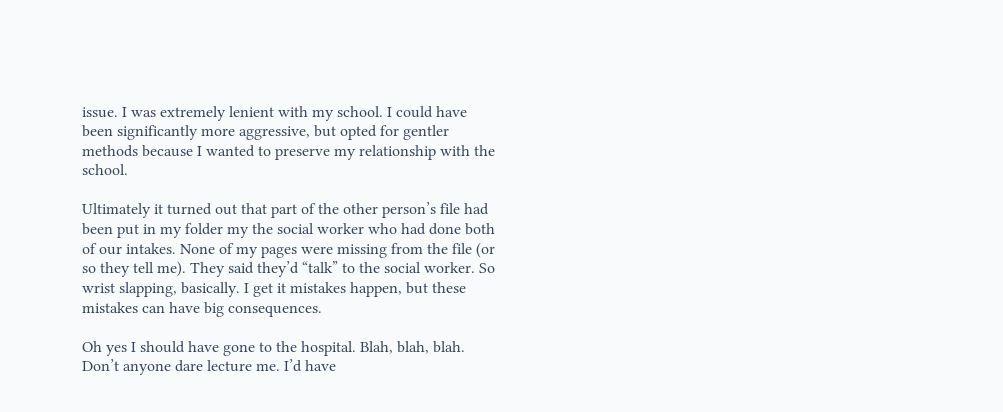issue. I was extremely lenient with my school. I could have been significantly more aggressive, but opted for gentler methods because I wanted to preserve my relationship with the school.

Ultimately it turned out that part of the other person’s file had been put in my folder my the social worker who had done both of our intakes. None of my pages were missing from the file (or so they tell me). They said they’d “talk” to the social worker. So wrist slapping, basically. I get it mistakes happen, but these mistakes can have big consequences.

Oh yes I should have gone to the hospital. Blah, blah, blah. Don’t anyone dare lecture me. I’d have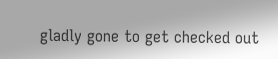gladly gone to get checked out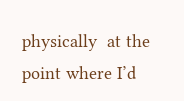physically  at the point where I’d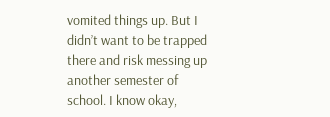vomited things up. But I didn’t want to be trapped there and risk messing up another semester of school. I know okay,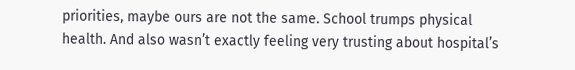priorities, maybe ours are not the same. School trumps physical health. And also wasn’t exactly feeling very trusting about hospital’s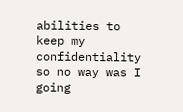abilities to keep my confidentiality so no way was I going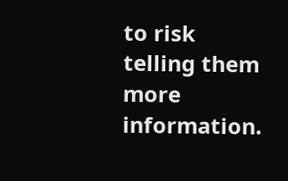to risk telling them more information.